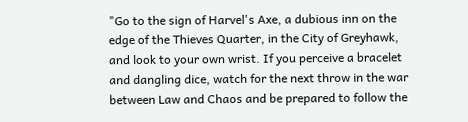"Go to the sign of Harvel's Axe, a dubious inn on the edge of the Thieves Quarter, in the City of Greyhawk, and look to your own wrist. If you perceive a bracelet and dangling dice, watch for the next throw in the war between Law and Chaos and be prepared to follow the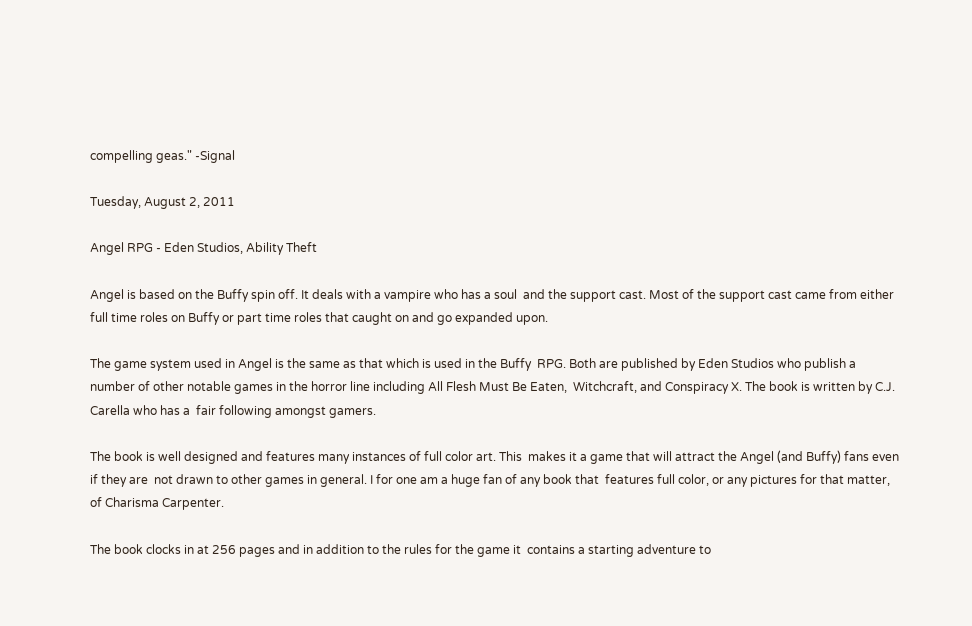compelling geas." -Signal

Tuesday, August 2, 2011

Angel RPG - Eden Studios, Ability Theft

Angel is based on the Buffy spin off. It deals with a vampire who has a soul  and the support cast. Most of the support cast came from either full time roles on Buffy or part time roles that caught on and go expanded upon.

The game system used in Angel is the same as that which is used in the Buffy  RPG. Both are published by Eden Studios who publish a number of other notable games in the horror line including All Flesh Must Be Eaten,  Witchcraft, and Conspiracy X. The book is written by C.J. Carella who has a  fair following amongst gamers.

The book is well designed and features many instances of full color art. This  makes it a game that will attract the Angel (and Buffy) fans even if they are  not drawn to other games in general. I for one am a huge fan of any book that  features full color, or any pictures for that matter, of Charisma Carpenter.

The book clocks in at 256 pages and in addition to the rules for the game it  contains a starting adventure to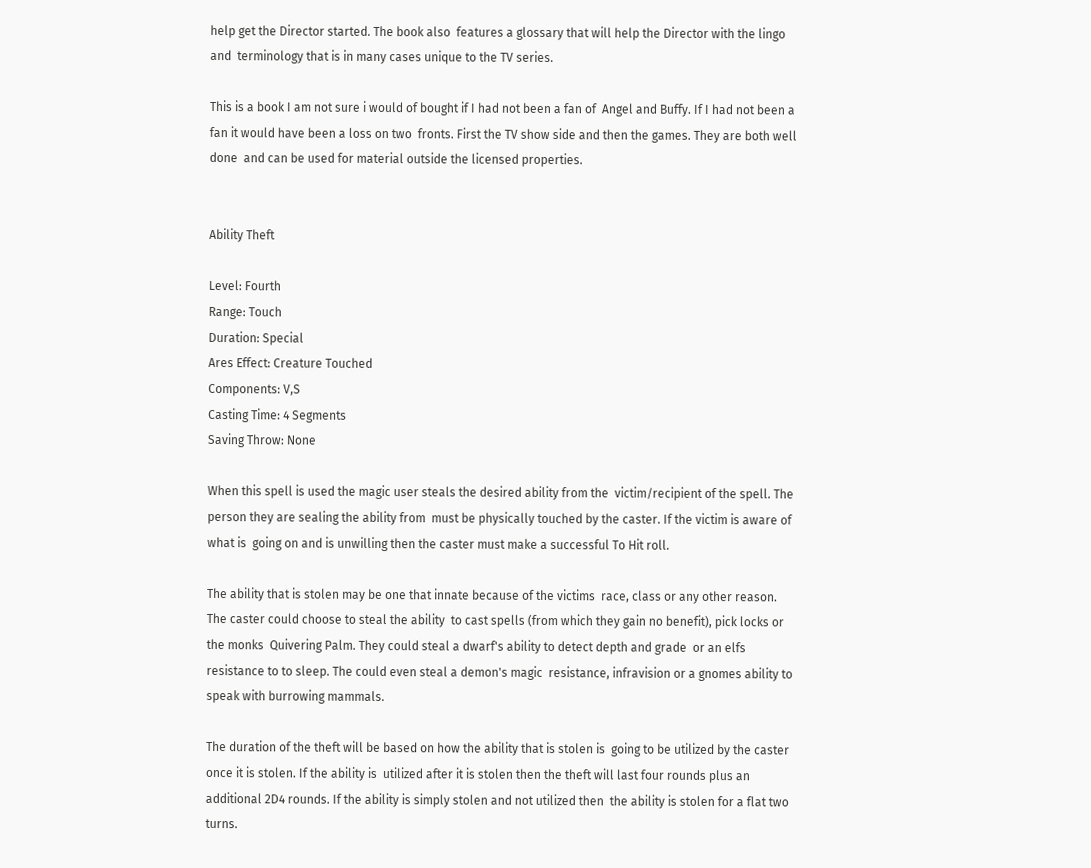help get the Director started. The book also  features a glossary that will help the Director with the lingo and  terminology that is in many cases unique to the TV series.

This is a book I am not sure i would of bought if I had not been a fan of  Angel and Buffy. If I had not been a fan it would have been a loss on two  fronts. First the TV show side and then the games. They are both well done  and can be used for material outside the licensed properties.


Ability Theft

Level: Fourth
Range: Touch
Duration: Special
Ares Effect: Creature Touched
Components: V,S
Casting Time: 4 Segments
Saving Throw: None

When this spell is used the magic user steals the desired ability from the  victim/recipient of the spell. The person they are sealing the ability from  must be physically touched by the caster. If the victim is aware of what is  going on and is unwilling then the caster must make a successful To Hit roll.

The ability that is stolen may be one that innate because of the victims  race, class or any other reason. The caster could choose to steal the ability  to cast spells (from which they gain no benefit), pick locks or the monks  Quivering Palm. They could steal a dwarf's ability to detect depth and grade  or an elfs resistance to to sleep. The could even steal a demon's magic  resistance, infravision or a gnomes ability to speak with burrowing mammals.

The duration of the theft will be based on how the ability that is stolen is  going to be utilized by the caster once it is stolen. If the ability is  utilized after it is stolen then the theft will last four rounds plus an  additional 2D4 rounds. If the ability is simply stolen and not utilized then  the ability is stolen for a flat two turns.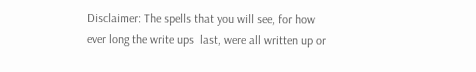Disclaimer: The spells that you will see, for how ever long the write ups  last, were all written up or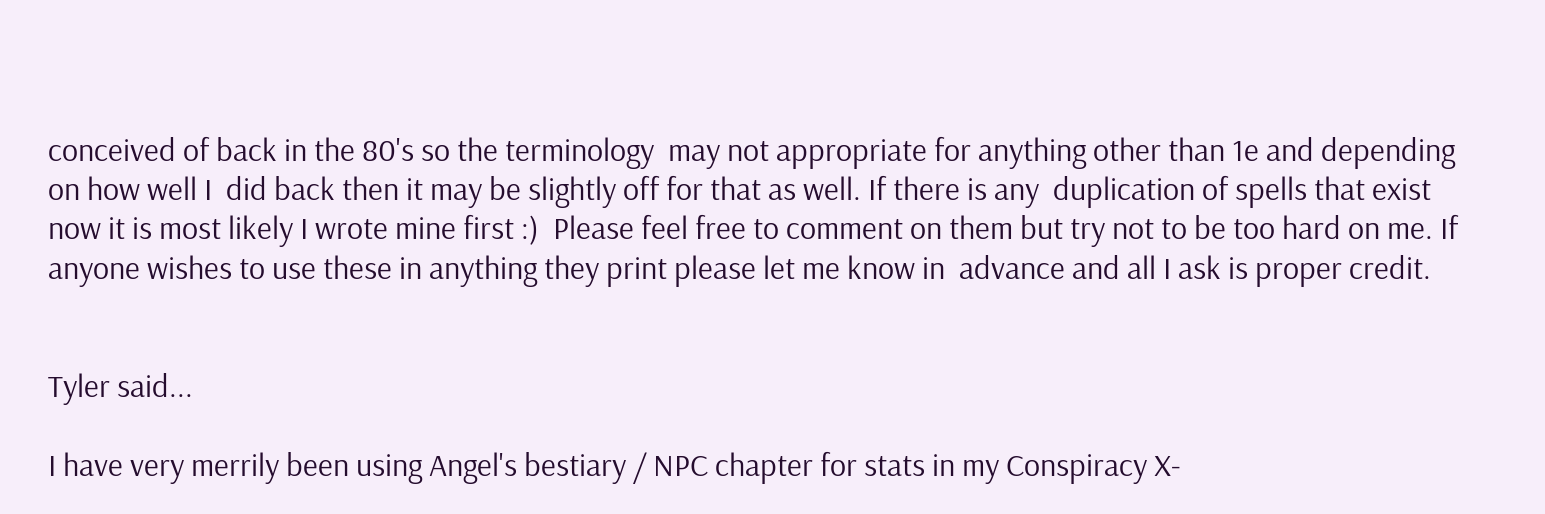conceived of back in the 80's so the terminology  may not appropriate for anything other than 1e and depending on how well I  did back then it may be slightly off for that as well. If there is any  duplication of spells that exist now it is most likely I wrote mine first :)  Please feel free to comment on them but try not to be too hard on me. If  anyone wishes to use these in anything they print please let me know in  advance and all I ask is proper credit.


Tyler said...

I have very merrily been using Angel's bestiary / NPC chapter for stats in my Conspiracy X-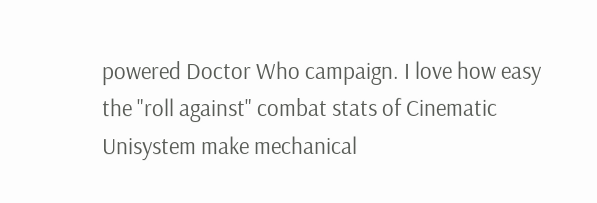powered Doctor Who campaign. I love how easy the "roll against" combat stats of Cinematic Unisystem make mechanical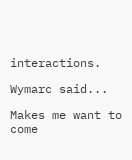interactions.

Wymarc said...

Makes me want to come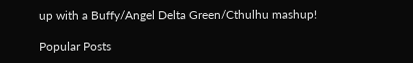up with a Buffy/Angel Delta Green/Cthulhu mashup!

Popular Posts